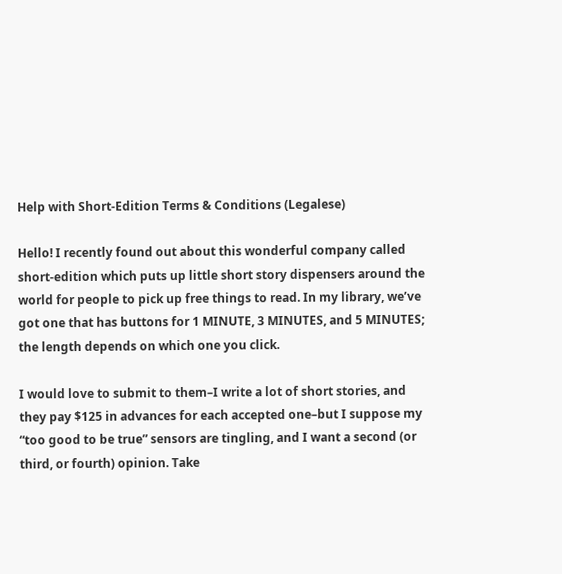Help with Short-Edition Terms & Conditions (Legalese)

Hello! I recently found out about this wonderful company called short-edition which puts up little short story dispensers around the world for people to pick up free things to read. In my library, we’ve got one that has buttons for 1 MINUTE, 3 MINUTES, and 5 MINUTES; the length depends on which one you click.

I would love to submit to them–I write a lot of short stories, and they pay $125 in advances for each accepted one–but I suppose my “too good to be true” sensors are tingling, and I want a second (or third, or fourth) opinion. Take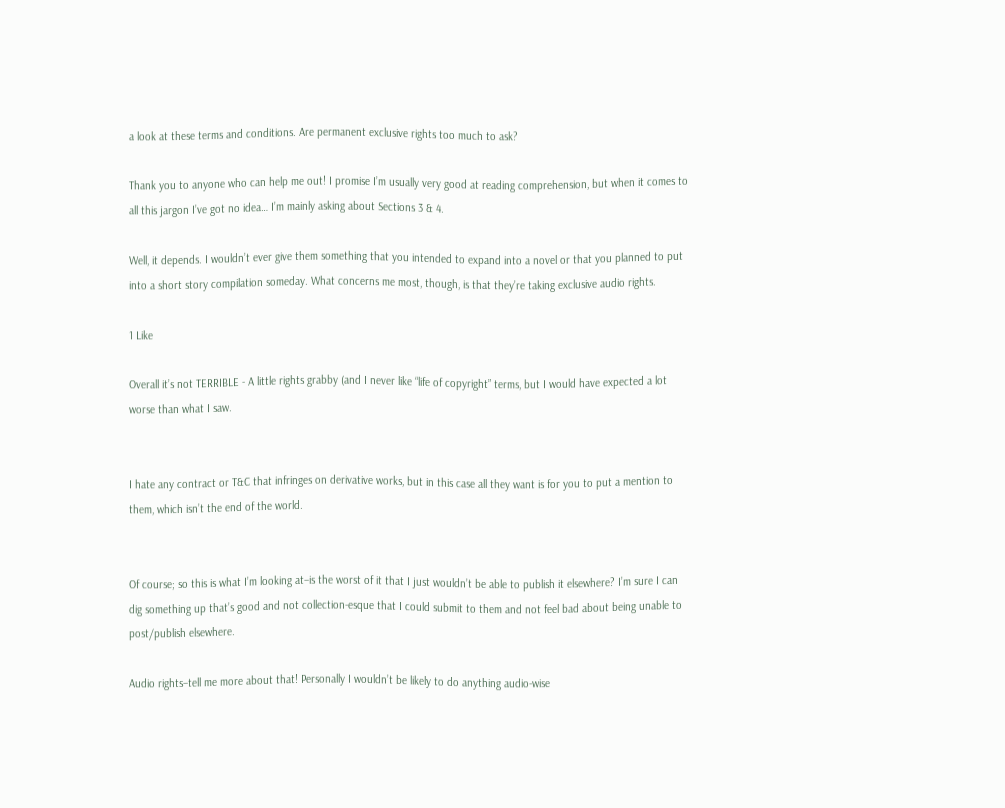a look at these terms and conditions. Are permanent exclusive rights too much to ask?

Thank you to anyone who can help me out! I promise I’m usually very good at reading comprehension, but when it comes to all this jargon I’ve got no idea… I’m mainly asking about Sections 3 & 4.

Well, it depends. I wouldn’t ever give them something that you intended to expand into a novel or that you planned to put into a short story compilation someday. What concerns me most, though, is that they’re taking exclusive audio rights.

1 Like

Overall it’s not TERRIBLE - A little rights grabby (and I never like “life of copyright” terms, but I would have expected a lot worse than what I saw.


I hate any contract or T&C that infringes on derivative works, but in this case all they want is for you to put a mention to them, which isn’t the end of the world.


Of course; so this is what I’m looking at–is the worst of it that I just wouldn’t be able to publish it elsewhere? I’m sure I can dig something up that’s good and not collection-esque that I could submit to them and not feel bad about being unable to post/publish elsewhere.

Audio rights–tell me more about that! Personally I wouldn’t be likely to do anything audio-wise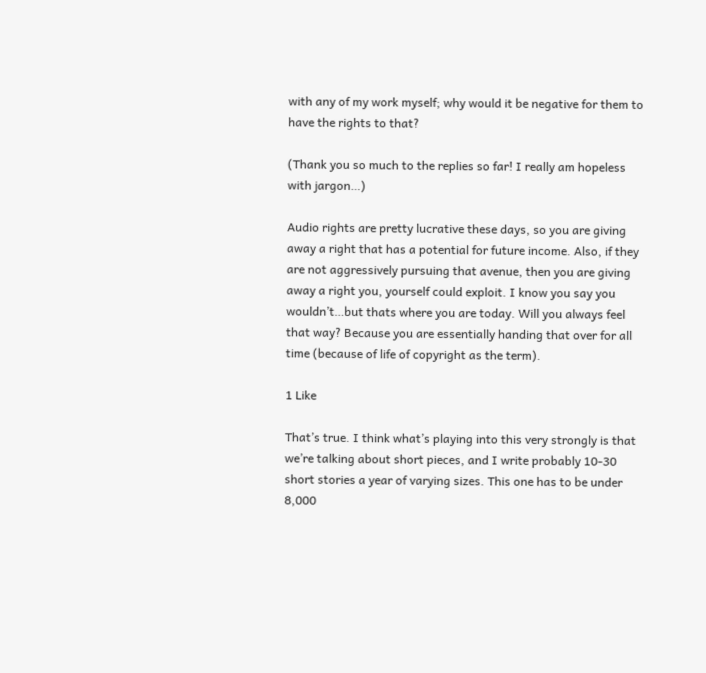with any of my work myself; why would it be negative for them to have the rights to that?

(Thank you so much to the replies so far! I really am hopeless with jargon…)

Audio rights are pretty lucrative these days, so you are giving away a right that has a potential for future income. Also, if they are not aggressively pursuing that avenue, then you are giving away a right you, yourself could exploit. I know you say you wouldn’t…but thats where you are today. Will you always feel that way? Because you are essentially handing that over for all time (because of life of copyright as the term).

1 Like

That’s true. I think what’s playing into this very strongly is that we’re talking about short pieces, and I write probably 10-30 short stories a year of varying sizes. This one has to be under 8,000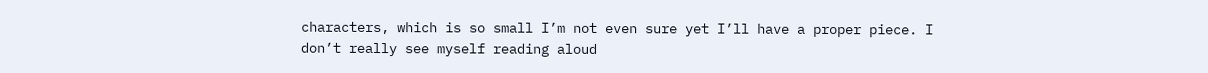characters, which is so small I’m not even sure yet I’ll have a proper piece. I don’t really see myself reading aloud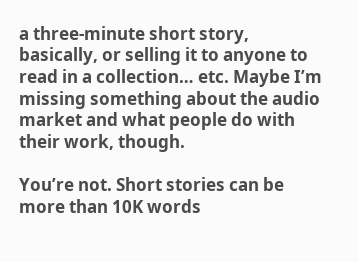a three-minute short story, basically, or selling it to anyone to read in a collection… etc. Maybe I’m missing something about the audio market and what people do with their work, though.

You’re not. Short stories can be more than 10K words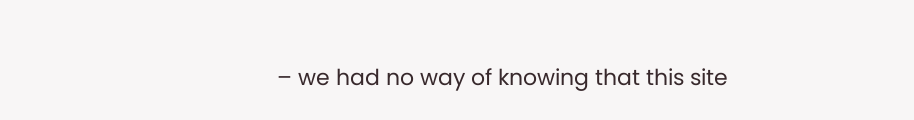– we had no way of knowing that this site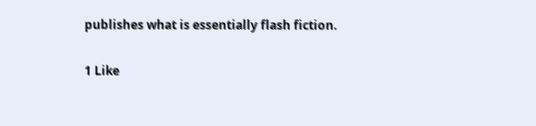publishes what is essentially flash fiction.

1 Like